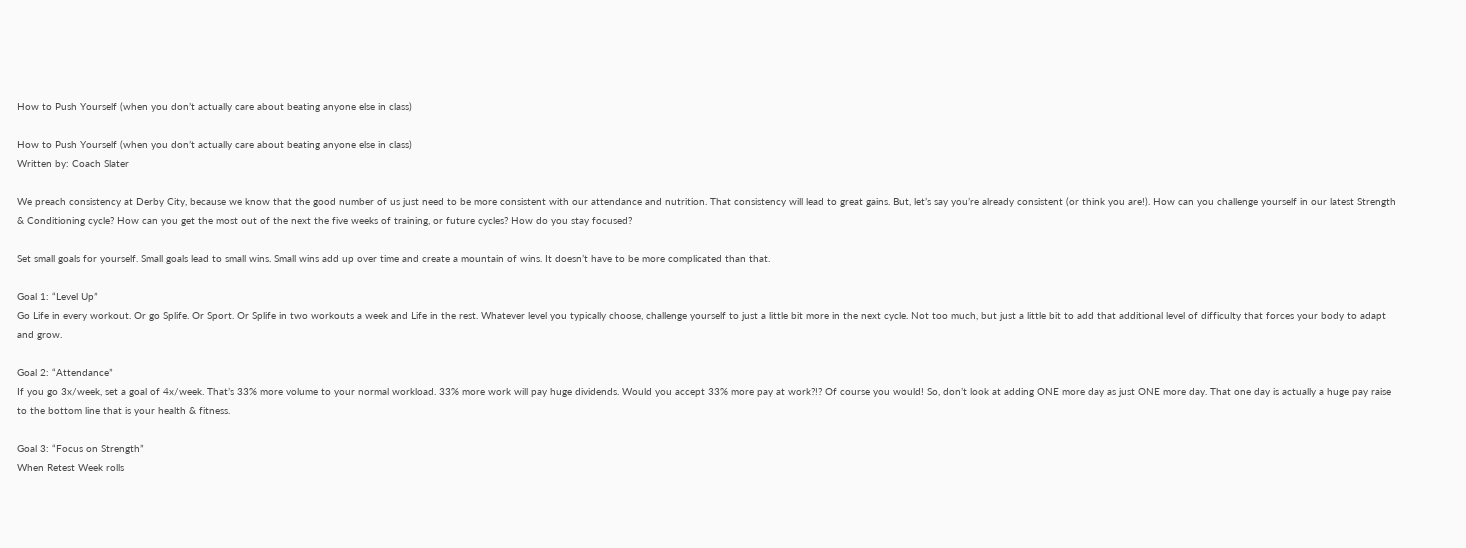How to Push Yourself (when you don’t actually care about beating anyone else in class)

How to Push Yourself (when you don’t actually care about beating anyone else in class)
Written by: Coach Slater

We preach consistency at Derby City, because we know that the good number of us just need to be more consistent with our attendance and nutrition. That consistency will lead to great gains. But, let’s say you’re already consistent (or think you are!). How can you challenge yourself in our latest Strength & Conditioning cycle? How can you get the most out of the next the five weeks of training, or future cycles? How do you stay focused?

Set small goals for yourself. Small goals lead to small wins. Small wins add up over time and create a mountain of wins. It doesn’t have to be more complicated than that.

Goal 1: “Level Up”
Go Life in every workout. Or go Splife. Or Sport. Or Splife in two workouts a week and Life in the rest. Whatever level you typically choose, challenge yourself to just a little bit more in the next cycle. Not too much, but just a little bit to add that additional level of difficulty that forces your body to adapt and grow.

Goal 2: “Attendance”
If you go 3x/week, set a goal of 4x/week. That’s 33% more volume to your normal workload. 33% more work will pay huge dividends. Would you accept 33% more pay at work?!? Of course you would! So, don’t look at adding ONE more day as just ONE more day. That one day is actually a huge pay raise to the bottom line that is your health & fitness.

Goal 3: “Focus on Strength”
When Retest Week rolls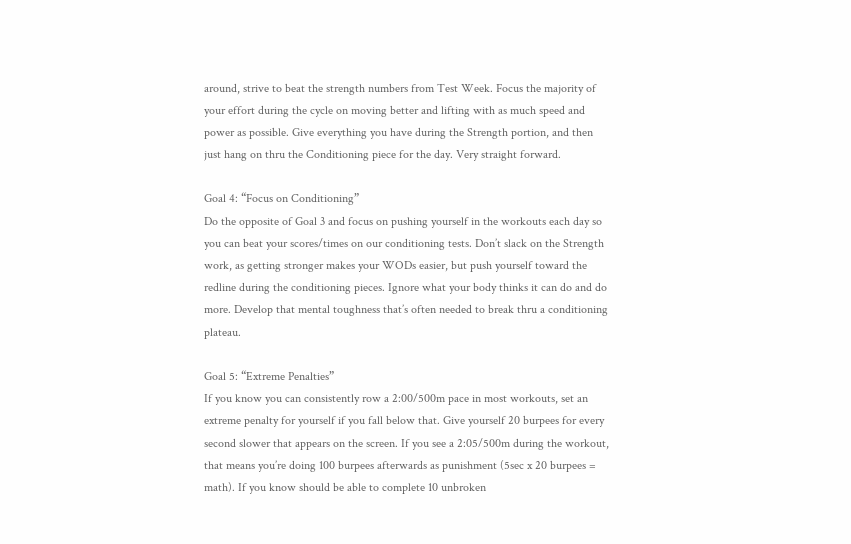around, strive to beat the strength numbers from Test Week. Focus the majority of your effort during the cycle on moving better and lifting with as much speed and power as possible. Give everything you have during the Strength portion, and then just hang on thru the Conditioning piece for the day. Very straight forward.

Goal 4: “Focus on Conditioning”
Do the opposite of Goal 3 and focus on pushing yourself in the workouts each day so you can beat your scores/times on our conditioning tests. Don’t slack on the Strength work, as getting stronger makes your WODs easier, but push yourself toward the redline during the conditioning pieces. Ignore what your body thinks it can do and do more. Develop that mental toughness that’s often needed to break thru a conditioning plateau.

Goal 5: “Extreme Penalties”
If you know you can consistently row a 2:00/500m pace in most workouts, set an extreme penalty for yourself if you fall below that. Give yourself 20 burpees for every second slower that appears on the screen. If you see a 2:05/500m during the workout, that means you’re doing 100 burpees afterwards as punishment (5sec x 20 burpees = math). If you know should be able to complete 10 unbroken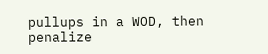pullups in a WOD, then penalize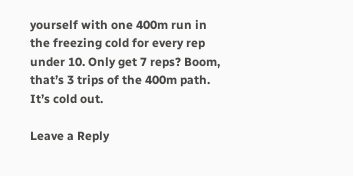yourself with one 400m run in the freezing cold for every rep under 10. Only get 7 reps? Boom, that’s 3 trips of the 400m path. It’s cold out.

Leave a Reply